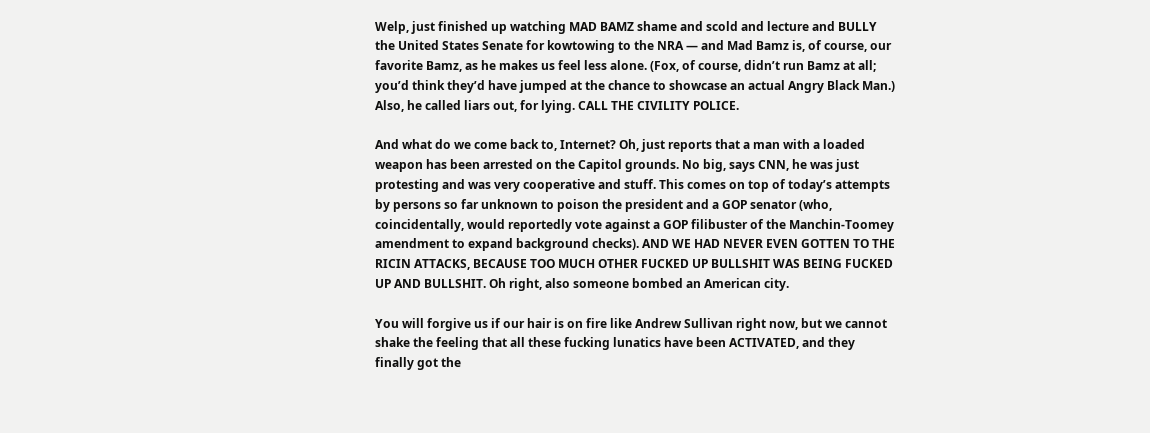Welp, just finished up watching MAD BAMZ shame and scold and lecture and BULLY the United States Senate for kowtowing to the NRA — and Mad Bamz is, of course, our favorite Bamz, as he makes us feel less alone. (Fox, of course, didn’t run Bamz at all; you’d think they’d have jumped at the chance to showcase an actual Angry Black Man.) Also, he called liars out, for lying. CALL THE CIVILITY POLICE.

And what do we come back to, Internet? Oh, just reports that a man with a loaded weapon has been arrested on the Capitol grounds. No big, says CNN, he was just protesting and was very cooperative and stuff. This comes on top of today’s attempts by persons so far unknown to poison the president and a GOP senator (who, coincidentally, would reportedly vote against a GOP filibuster of the Manchin-Toomey amendment to expand background checks). AND WE HAD NEVER EVEN GOTTEN TO THE RICIN ATTACKS, BECAUSE TOO MUCH OTHER FUCKED UP BULLSHIT WAS BEING FUCKED UP AND BULLSHIT. Oh right, also someone bombed an American city.

You will forgive us if our hair is on fire like Andrew Sullivan right now, but we cannot shake the feeling that all these fucking lunatics have been ACTIVATED, and they finally got the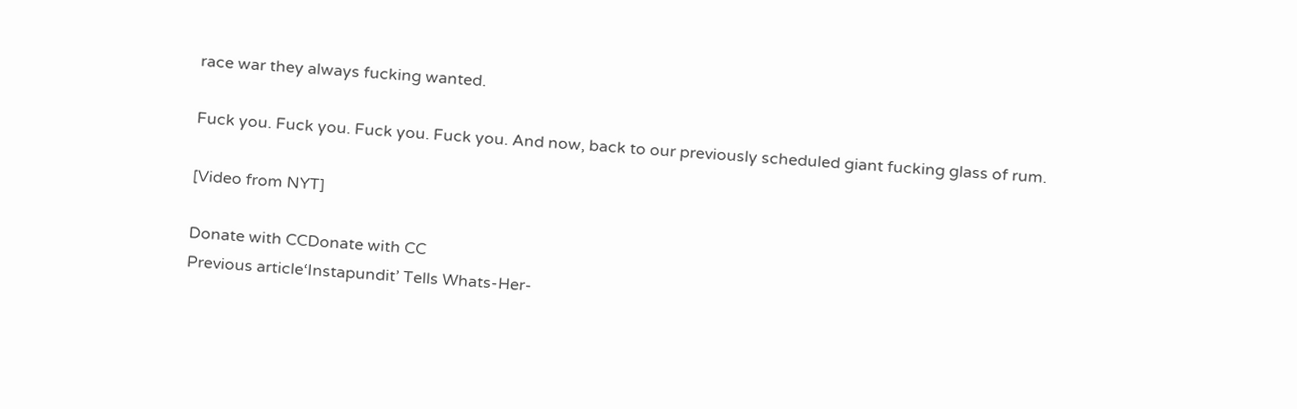race war they always fucking wanted.

Fuck you. Fuck you. Fuck you. Fuck you. And now, back to our previously scheduled giant fucking glass of rum.

[Video from NYT]

Donate with CCDonate with CC
Previous article‘Instapundit’ Tells Whats-Her-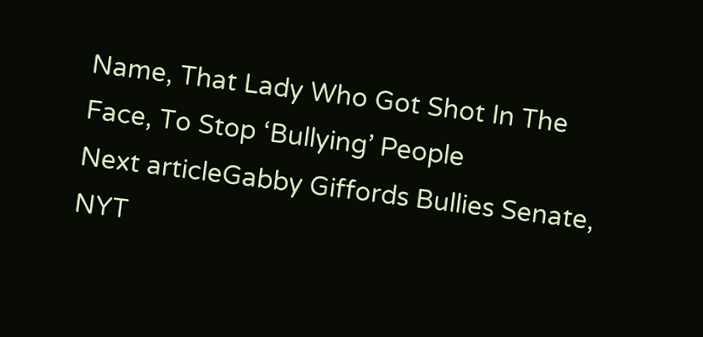Name, That Lady Who Got Shot In The Face, To Stop ‘Bullying’ People
Next articleGabby Giffords Bullies Senate, NYT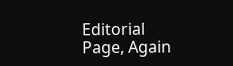Editorial Page, Again